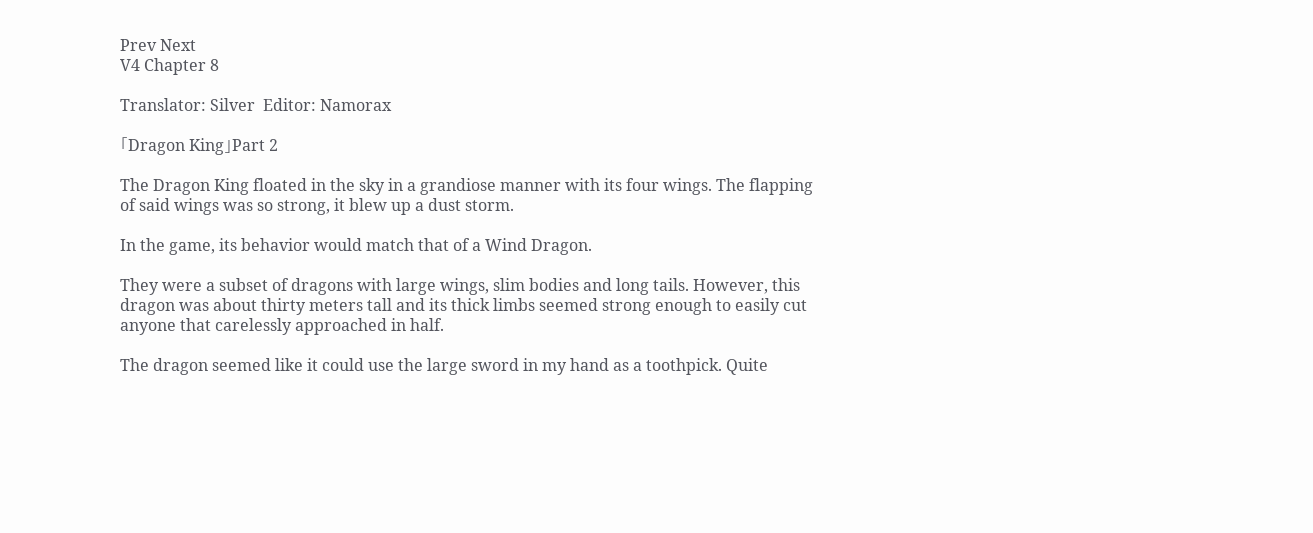Prev Next
V4 Chapter 8

Translator: Silver  Editor: Namorax

「Dragon King」Part 2

The Dragon King floated in the sky in a grandiose manner with its four wings. The flapping of said wings was so strong, it blew up a dust storm.

In the game, its behavior would match that of a Wind Dragon.

They were a subset of dragons with large wings, slim bodies and long tails. However, this dragon was about thirty meters tall and its thick limbs seemed strong enough to easily cut anyone that carelessly approached in half.

The dragon seemed like it could use the large sword in my hand as a toothpick. Quite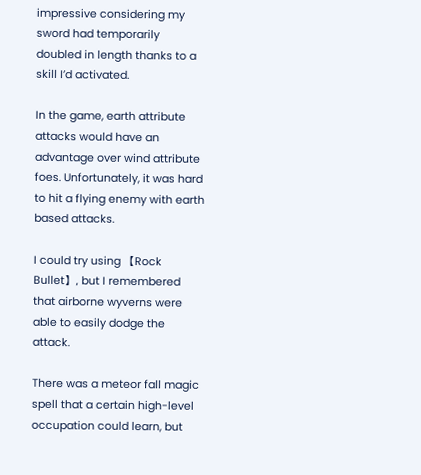impressive considering my sword had temporarily doubled in length thanks to a skill I’d activated.

In the game, earth attribute attacks would have an advantage over wind attribute foes. Unfortunately, it was hard to hit a flying enemy with earth based attacks.

I could try using 【Rock Bullet】, but I remembered that airborne wyverns were able to easily dodge the attack.

There was a meteor fall magic spell that a certain high-level occupation could learn, but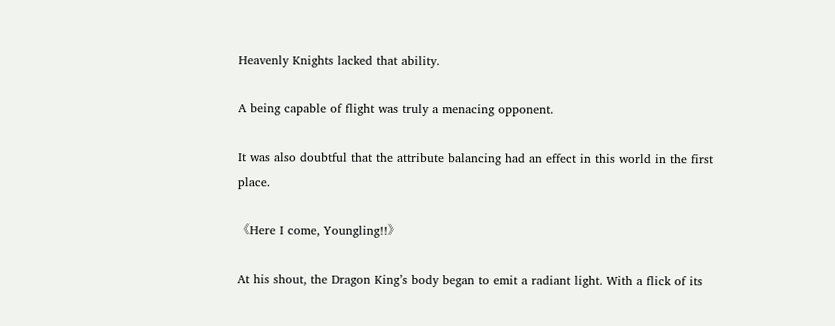Heavenly Knights lacked that ability.

A being capable of flight was truly a menacing opponent.

It was also doubtful that the attribute balancing had an effect in this world in the first place.

《Here I come, Youngling!!》

At his shout, the Dragon King’s body began to emit a radiant light. With a flick of its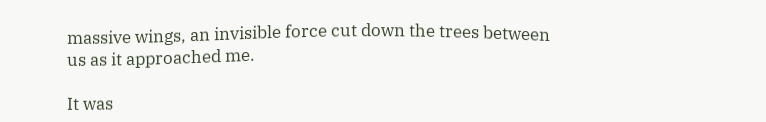massive wings, an invisible force cut down the trees between us as it approached me.

It was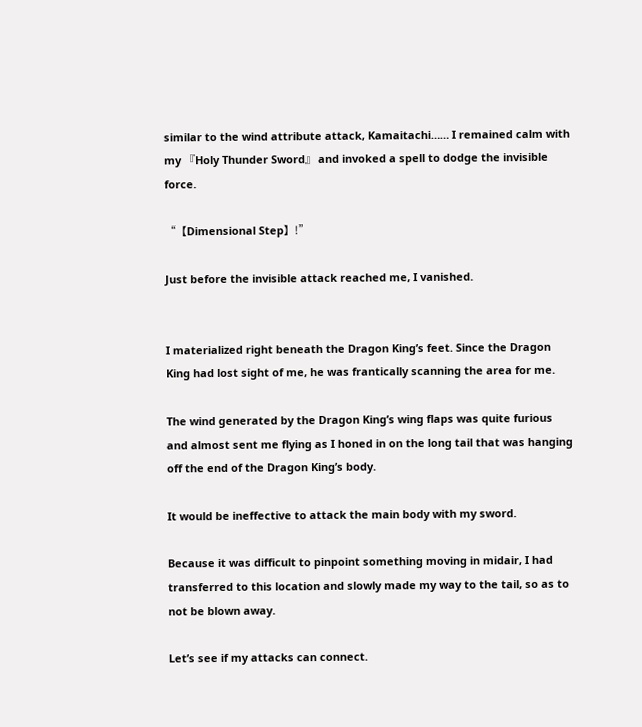similar to the wind attribute attack, Kamaitachi…… I remained calm with my 『Holy Thunder Sword』 and invoked a spell to dodge the invisible force.

“【Dimensional Step】!”

Just before the invisible attack reached me, I vanished.


I materialized right beneath the Dragon King’s feet. Since the Dragon King had lost sight of me, he was frantically scanning the area for me.

The wind generated by the Dragon King’s wing flaps was quite furious and almost sent me flying as I honed in on the long tail that was hanging off the end of the Dragon King’s body.

It would be ineffective to attack the main body with my sword.

Because it was difficult to pinpoint something moving in midair, I had transferred to this location and slowly made my way to the tail, so as to not be blown away.

Let’s see if my attacks can connect.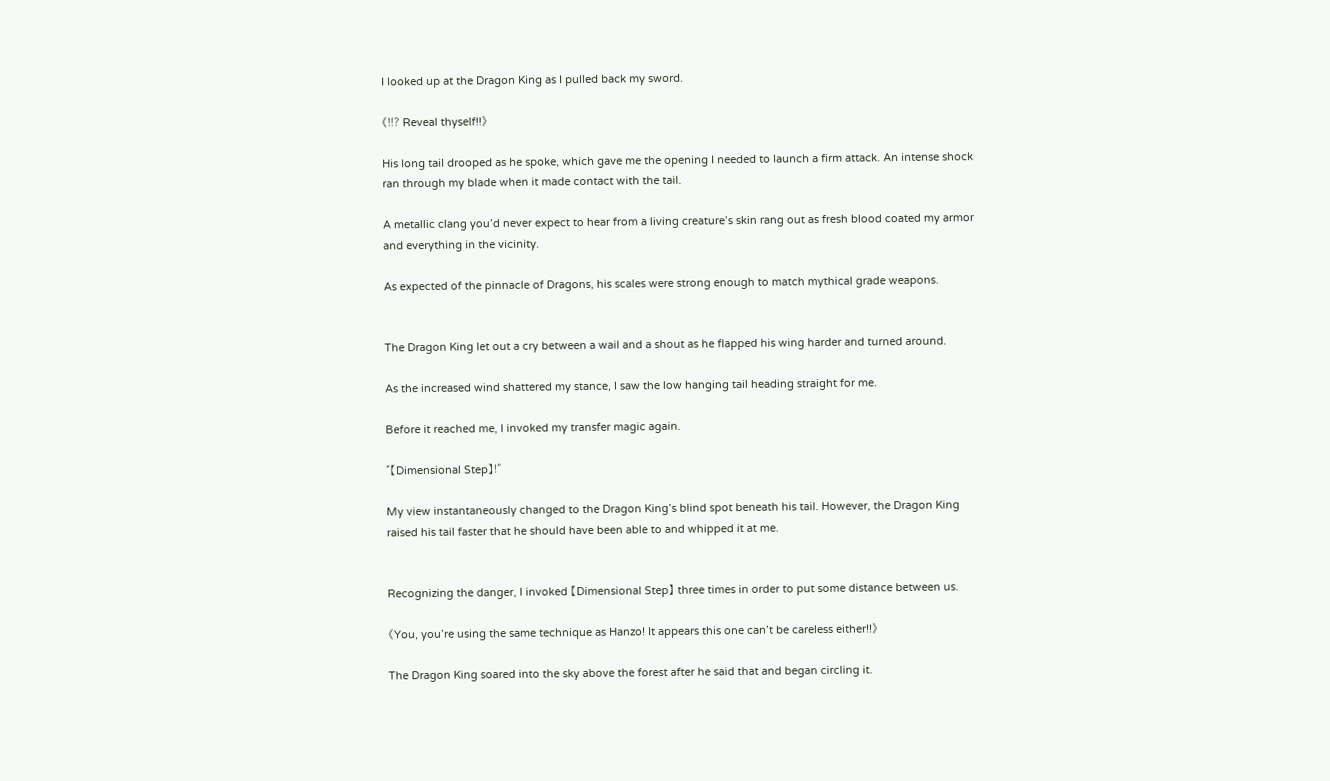I looked up at the Dragon King as I pulled back my sword.

《!!? Reveal thyself!!》

His long tail drooped as he spoke, which gave me the opening I needed to launch a firm attack. An intense shock ran through my blade when it made contact with the tail.

A metallic clang you’d never expect to hear from a living creature’s skin rang out as fresh blood coated my armor and everything in the vicinity.

As expected of the pinnacle of Dragons, his scales were strong enough to match mythical grade weapons.


The Dragon King let out a cry between a wail and a shout as he flapped his wing harder and turned around.

As the increased wind shattered my stance, I saw the low hanging tail heading straight for me.

Before it reached me, I invoked my transfer magic again.

“【Dimensional Step】!”

My view instantaneously changed to the Dragon King’s blind spot beneath his tail. However, the Dragon King raised his tail faster that he should have been able to and whipped it at me.


Recognizing the danger, I invoked 【Dimensional Step】 three times in order to put some distance between us.

《You, you’re using the same technique as Hanzo! It appears this one can’t be careless either!!》

The Dragon King soared into the sky above the forest after he said that and began circling it.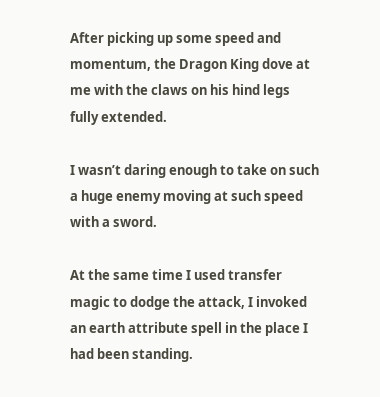After picking up some speed and momentum, the Dragon King dove at me with the claws on his hind legs fully extended.

I wasn’t daring enough to take on such a huge enemy moving at such speed with a sword.

At the same time I used transfer magic to dodge the attack, I invoked an earth attribute spell in the place I had been standing.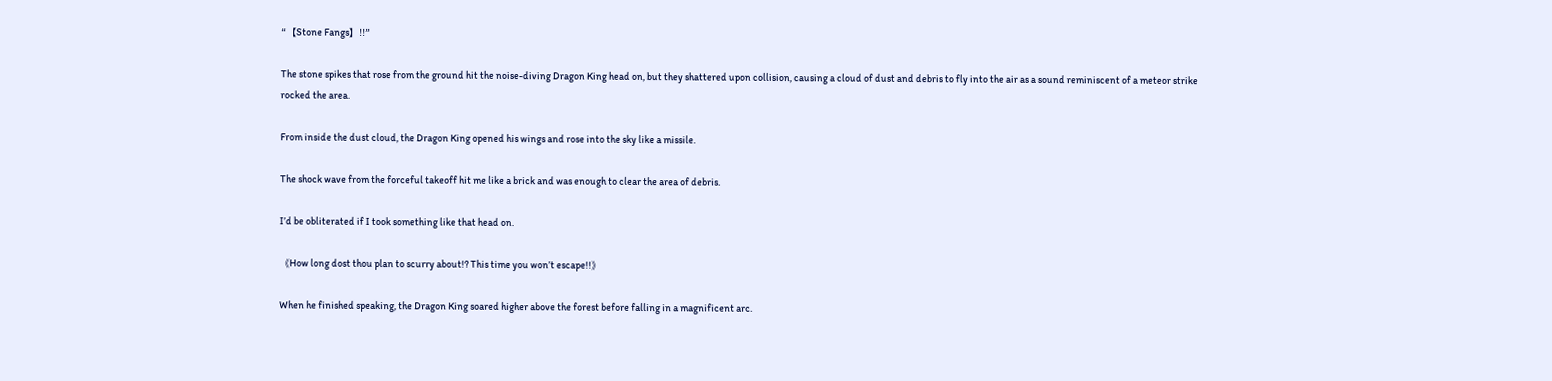“【Stone Fangs】!!”

The stone spikes that rose from the ground hit the noise-diving Dragon King head on, but they shattered upon collision, causing a cloud of dust and debris to fly into the air as a sound reminiscent of a meteor strike rocked the area.

From inside the dust cloud, the Dragon King opened his wings and rose into the sky like a missile.

The shock wave from the forceful takeoff hit me like a brick and was enough to clear the area of debris.

I’d be obliterated if I took something like that head on.

《How long dost thou plan to scurry about!? This time you won’t escape!!》

When he finished speaking, the Dragon King soared higher above the forest before falling in a magnificent arc.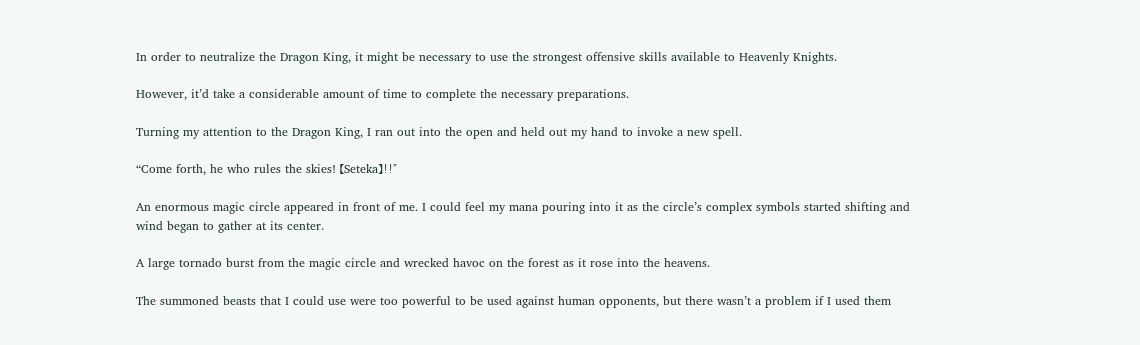In order to neutralize the Dragon King, it might be necessary to use the strongest offensive skills available to Heavenly Knights.

However, it’d take a considerable amount of time to complete the necessary preparations.

Turning my attention to the Dragon King, I ran out into the open and held out my hand to invoke a new spell.

“Come forth, he who rules the skies! 【Seteka】!!”

An enormous magic circle appeared in front of me. I could feel my mana pouring into it as the circle’s complex symbols started shifting and wind began to gather at its center.

A large tornado burst from the magic circle and wrecked havoc on the forest as it rose into the heavens.

The summoned beasts that I could use were too powerful to be used against human opponents, but there wasn’t a problem if I used them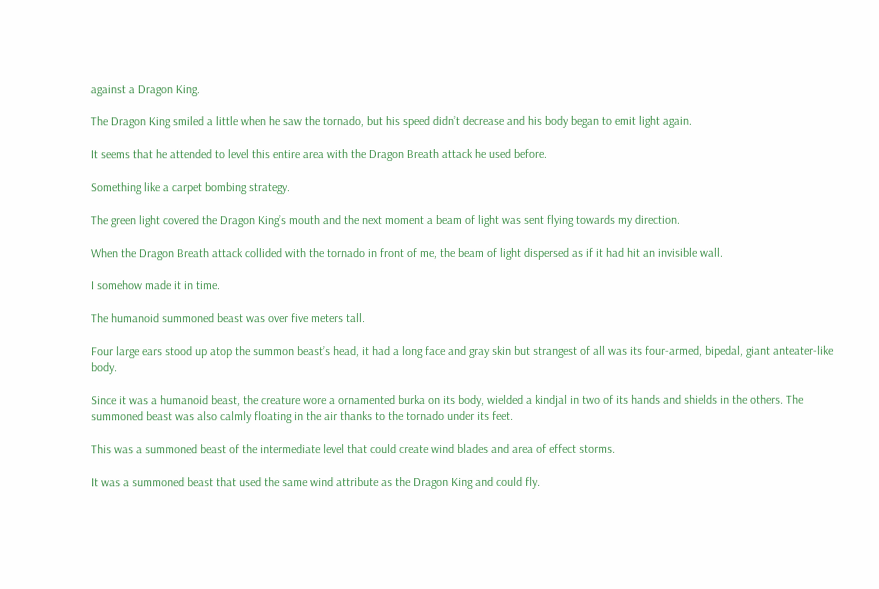against a Dragon King.

The Dragon King smiled a little when he saw the tornado, but his speed didn’t decrease and his body began to emit light again.

It seems that he attended to level this entire area with the Dragon Breath attack he used before.

Something like a carpet bombing strategy.

The green light covered the Dragon King’s mouth and the next moment a beam of light was sent flying towards my direction.

When the Dragon Breath attack collided with the tornado in front of me, the beam of light dispersed as if it had hit an invisible wall.

I somehow made it in time.

The humanoid summoned beast was over five meters tall.

Four large ears stood up atop the summon beast’s head, it had a long face and gray skin but strangest of all was its four-armed, bipedal, giant anteater-like body.

Since it was a humanoid beast, the creature wore a ornamented burka on its body, wielded a kindjal in two of its hands and shields in the others. The summoned beast was also calmly floating in the air thanks to the tornado under its feet.

This was a summoned beast of the intermediate level that could create wind blades and area of effect storms.

It was a summoned beast that used the same wind attribute as the Dragon King and could fly.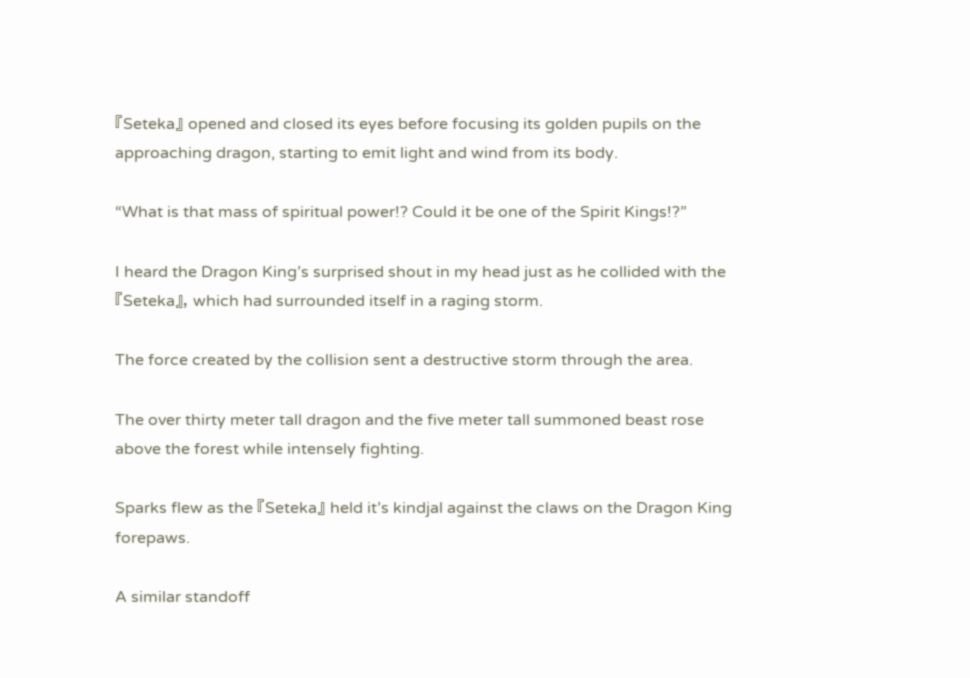『Seteka』 opened and closed its eyes before focusing its golden pupils on the approaching dragon, starting to emit light and wind from its body.

“What is that mass of spiritual power!? Could it be one of the Spirit Kings!?”

I heard the Dragon King’s surprised shout in my head just as he collided with the 『Seteka』, which had surrounded itself in a raging storm.

The force created by the collision sent a destructive storm through the area.

The over thirty meter tall dragon and the five meter tall summoned beast rose above the forest while intensely fighting.

Sparks flew as the 『Seteka』 held it’s kindjal against the claws on the Dragon King forepaws.

A similar standoff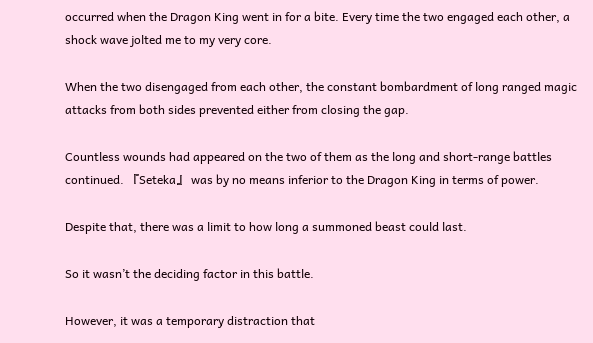occurred when the Dragon King went in for a bite. Every time the two engaged each other, a shock wave jolted me to my very core.

When the two disengaged from each other, the constant bombardment of long ranged magic attacks from both sides prevented either from closing the gap.

Countless wounds had appeared on the two of them as the long and short-range battles continued. 『Seteka』 was by no means inferior to the Dragon King in terms of power.

Despite that, there was a limit to how long a summoned beast could last.

So it wasn’t the deciding factor in this battle.

However, it was a temporary distraction that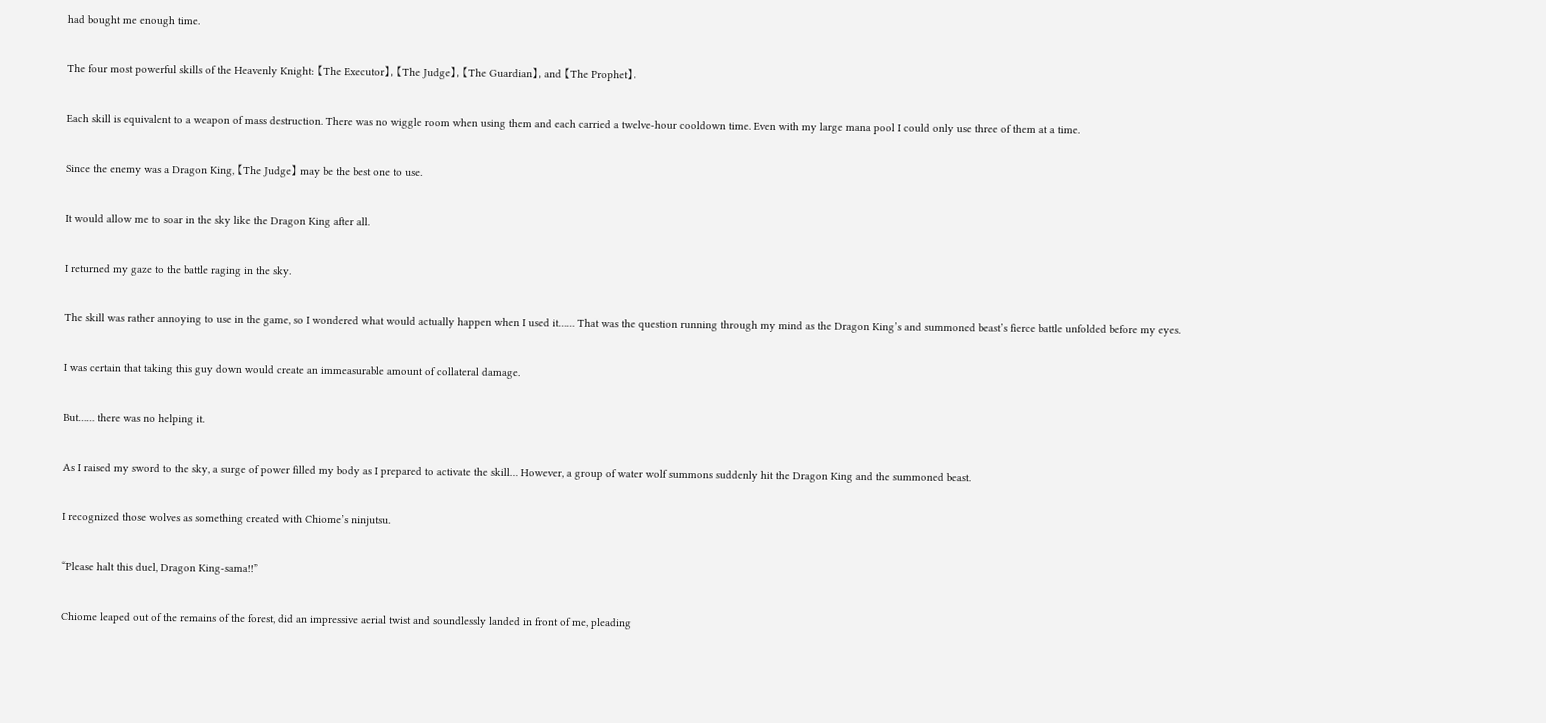had bought me enough time.

The four most powerful skills of the Heavenly Knight: 【The Executor】, 【The Judge】, 【The Guardian】, and 【The Prophet】.

Each skill is equivalent to a weapon of mass destruction. There was no wiggle room when using them and each carried a twelve-hour cooldown time. Even with my large mana pool I could only use three of them at a time.

Since the enemy was a Dragon King, 【The Judge】 may be the best one to use.

It would allow me to soar in the sky like the Dragon King after all.

I returned my gaze to the battle raging in the sky.

The skill was rather annoying to use in the game, so I wondered what would actually happen when I used it…… That was the question running through my mind as the Dragon King’s and summoned beast’s fierce battle unfolded before my eyes.

I was certain that taking this guy down would create an immeasurable amount of collateral damage.

But…… there was no helping it.

As I raised my sword to the sky, a surge of power filled my body as I prepared to activate the skill… However, a group of water wolf summons suddenly hit the Dragon King and the summoned beast.

I recognized those wolves as something created with Chiome’s ninjutsu.

“Please halt this duel, Dragon King-sama!!”

Chiome leaped out of the remains of the forest, did an impressive aerial twist and soundlessly landed in front of me, pleading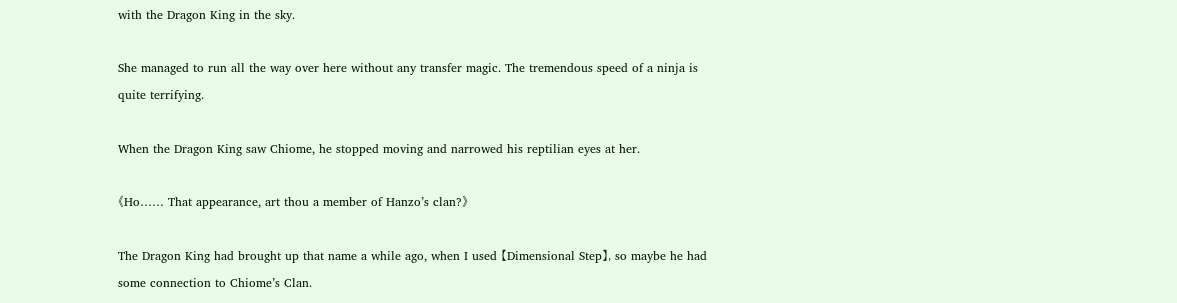with the Dragon King in the sky.

She managed to run all the way over here without any transfer magic. The tremendous speed of a ninja is quite terrifying.

When the Dragon King saw Chiome, he stopped moving and narrowed his reptilian eyes at her.

《Ho…… That appearance, art thou a member of Hanzo’s clan?》

The Dragon King had brought up that name a while ago, when I used 【Dimensional Step】, so maybe he had some connection to Chiome’s Clan.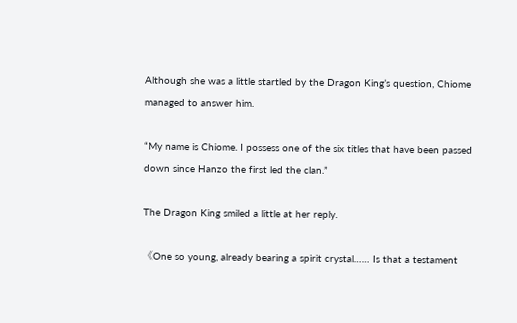Although she was a little startled by the Dragon King’s question, Chiome managed to answer him.

“My name is Chiome. I possess one of the six titles that have been passed down since Hanzo the first led the clan.”

The Dragon King smiled a little at her reply.

《One so young, already bearing a spirit crystal…… Is that a testament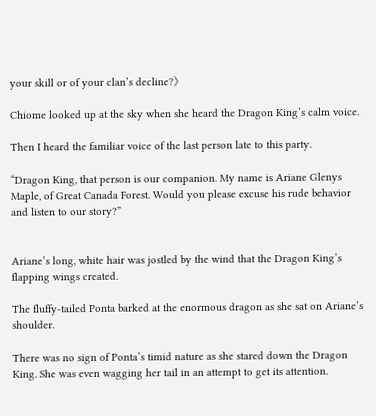your skill or of your clan’s decline?》

Chiome looked up at the sky when she heard the Dragon King’s calm voice.

Then I heard the familiar voice of the last person late to this party.

“Dragon King, that person is our companion. My name is Ariane Glenys Maple, of Great Canada Forest. Would you please excuse his rude behavior and listen to our story?”


Ariane’s long, white hair was jostled by the wind that the Dragon King’s flapping wings created.

The fluffy-tailed Ponta barked at the enormous dragon as she sat on Ariane’s shoulder.

There was no sign of Ponta’s timid nature as she stared down the Dragon King. She was even wagging her tail in an attempt to get its attention.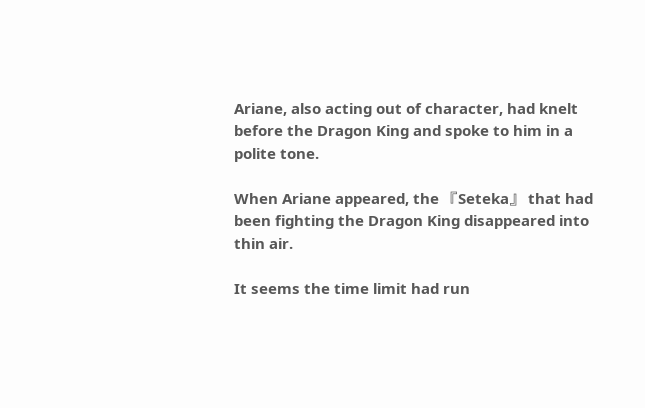Ariane, also acting out of character, had knelt before the Dragon King and spoke to him in a polite tone.

When Ariane appeared, the 『Seteka』 that had been fighting the Dragon King disappeared into thin air.

It seems the time limit had run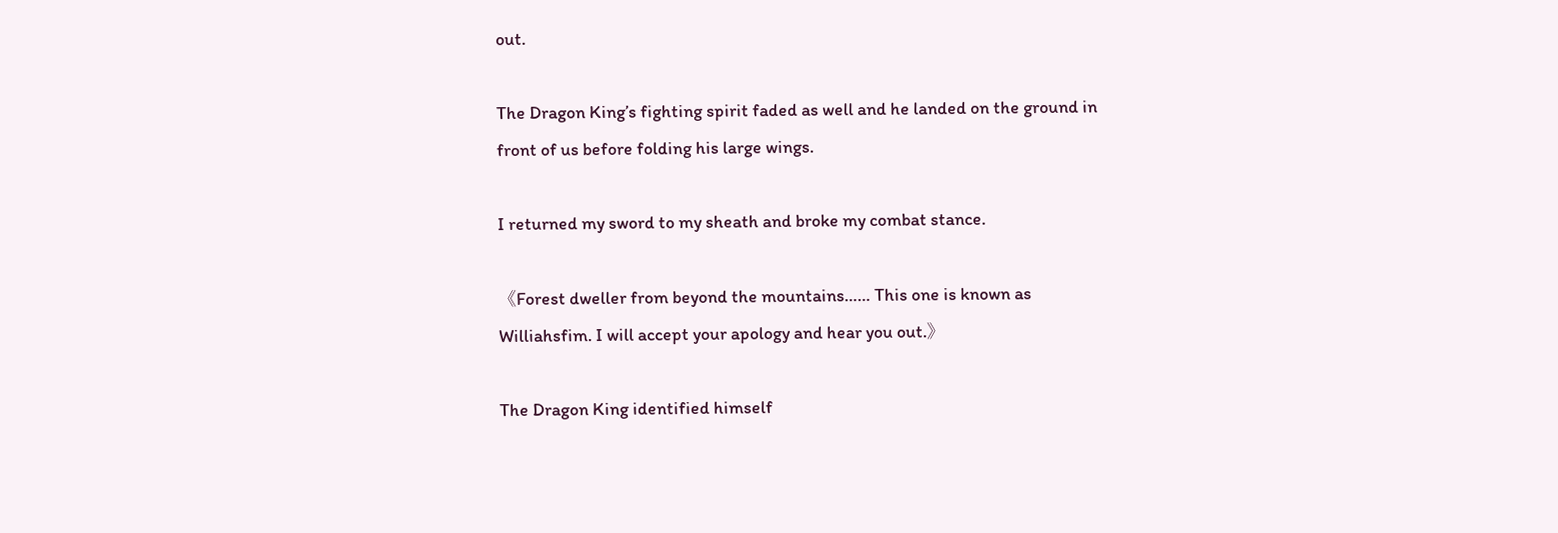out.

The Dragon King’s fighting spirit faded as well and he landed on the ground in front of us before folding his large wings.

I returned my sword to my sheath and broke my combat stance.

《Forest dweller from beyond the mountains…… This one is known as Williahsfim. I will accept your apology and hear you out.》

The Dragon King identified himself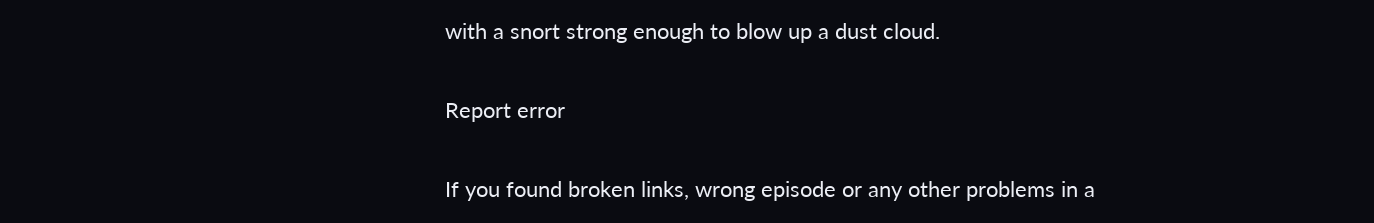with a snort strong enough to blow up a dust cloud.

Report error

If you found broken links, wrong episode or any other problems in a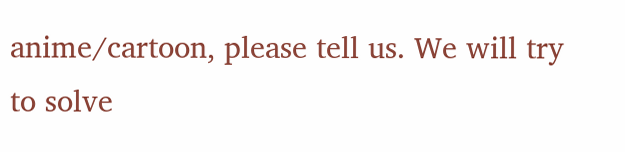anime/cartoon, please tell us. We will try to solve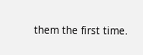them the first time.